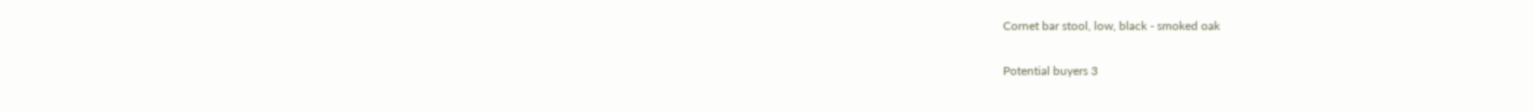Cornet bar stool, low, black - smoked oak

Potential buyers 3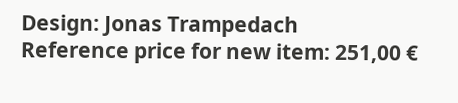Design: Jonas Trampedach
Reference price for new item: 251,00 €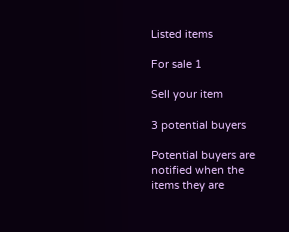Listed items

For sale 1

Sell your item

3 potential buyers

Potential buyers are notified when the items they are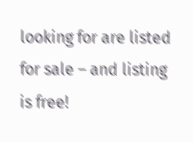looking for are listed for sale – and listing is free!